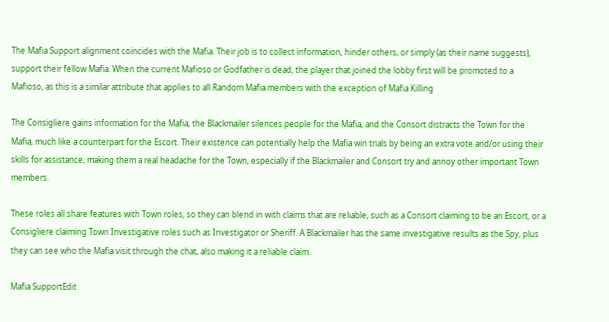The Mafia Support alignment coincides with the Mafia. Their job is to collect information, hinder others, or simply (as their name suggests), support their fellow Mafia. When the current Mafioso or Godfather is dead, the player that joined the lobby first will be promoted to a Mafioso, as this is a similar attribute that applies to all Random Mafia members with the exception of Mafia Killing

The Consigliere gains information for the Mafia, the Blackmailer silences people for the Mafia, and the Consort distracts the Town for the Mafia, much like a counterpart for the Escort. Their existence can potentially help the Mafia win trials by being an extra vote and/or using their skills for assistance, making them a real headache for the Town, especially if the Blackmailer and Consort try and annoy other important Town members.

These roles all share features with Town roles, so they can blend in with claims that are reliable, such as a Consort claiming to be an Escort, or a Consigliere claiming Town Investigative roles such as Investigator or Sheriff. A Blackmailer has the same investigative results as the Spy, plus they can see who the Mafia visit through the chat, also making it a reliable claim.

Mafia SupportEdit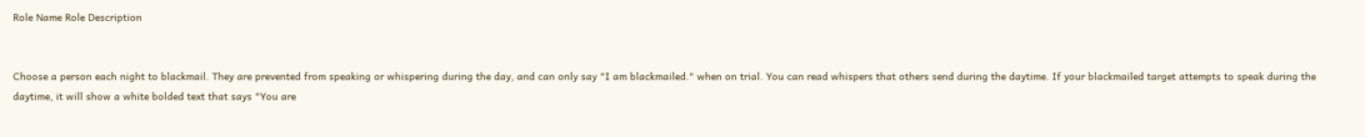Role Name Role Description


Choose a person each night to blackmail. They are prevented from speaking or whispering during the day, and can only say "I am blackmailed." when on trial. You can read whispers that others send during the daytime. If your blackmailed target attempts to speak during the daytime, it will show a white bolded text that says "You are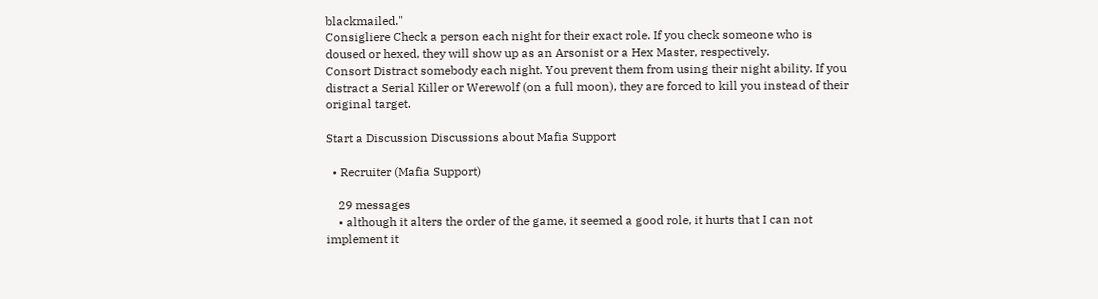blackmailed."
Consigliere Check a person each night for their exact role. If you check someone who is doused or hexed, they will show up as an Arsonist or a Hex Master, respectively.
Consort Distract somebody each night. You prevent them from using their night ability. If you distract a Serial Killer or Werewolf (on a full moon), they are forced to kill you instead of their original target.

Start a Discussion Discussions about Mafia Support

  • Recruiter (Mafia Support)

    29 messages
    • although it alters the order of the game, it seemed a good role, it hurts that I can not implement it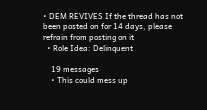• DEM REVIVES If the thread has not been posted on for 14 days, please refrain from posting on it
  • Role Idea: Delinquent

    19 messages
    • This could mess up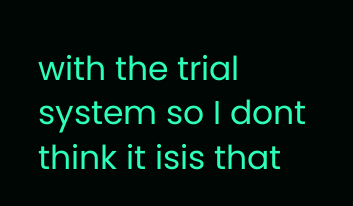with the trial system so I dont think it isis that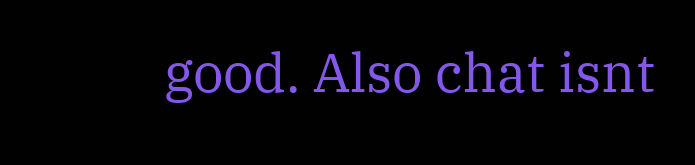good. Also chat isnt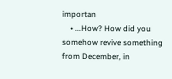importan
    • ...How? How did you somehow revive something from December, in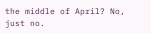the middle of April? No, just no.